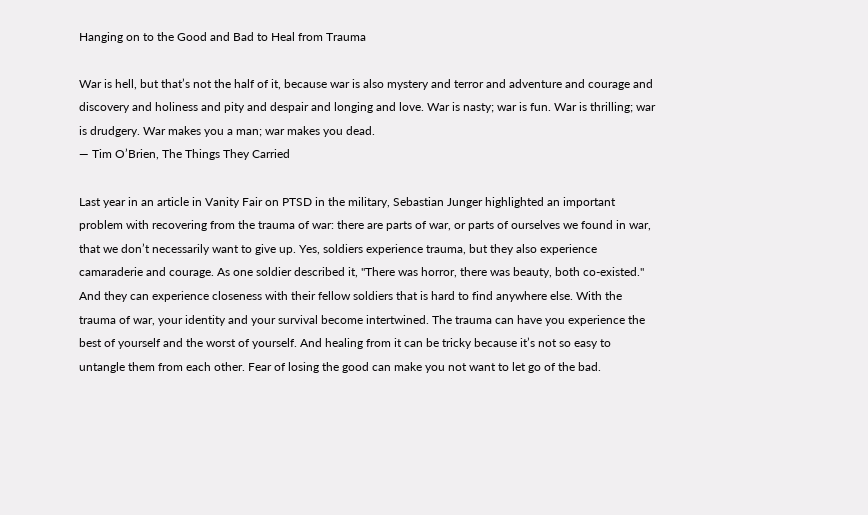Hanging on to the Good and Bad to Heal from Trauma

War is hell, but that’s not the half of it, because war is also mystery and terror and adventure and courage and discovery and holiness and pity and despair and longing and love. War is nasty; war is fun. War is thrilling; war is drudgery. War makes you a man; war makes you dead.
— Tim O’Brien, The Things They Carried

Last year in an article in Vanity Fair on PTSD in the military, Sebastian Junger highlighted an important problem with recovering from the trauma of war: there are parts of war, or parts of ourselves we found in war, that we don’t necessarily want to give up. Yes, soldiers experience trauma, but they also experience camaraderie and courage. As one soldier described it, "There was horror, there was beauty, both co-existed." And they can experience closeness with their fellow soldiers that is hard to find anywhere else. With the trauma of war, your identity and your survival become intertwined. The trauma can have you experience the best of yourself and the worst of yourself. And healing from it can be tricky because it’s not so easy to untangle them from each other. Fear of losing the good can make you not want to let go of the bad.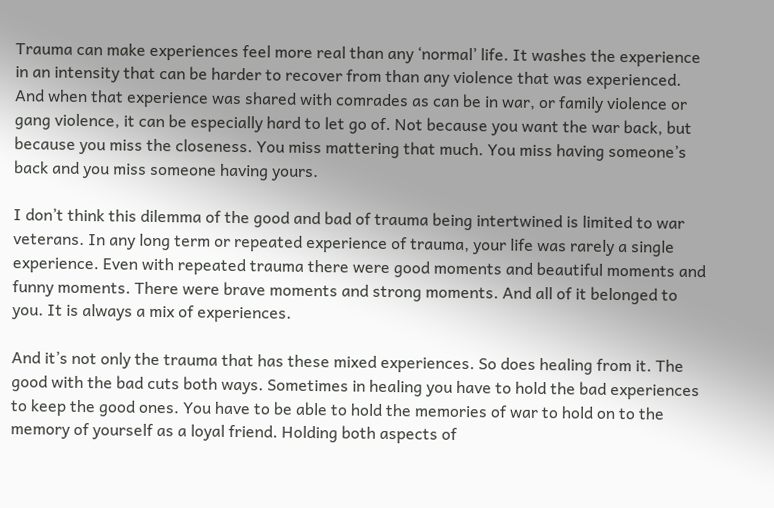Trauma can make experiences feel more real than any ‘normal’ life. It washes the experience in an intensity that can be harder to recover from than any violence that was experienced. And when that experience was shared with comrades as can be in war, or family violence or gang violence, it can be especially hard to let go of. Not because you want the war back, but because you miss the closeness. You miss mattering that much. You miss having someone’s back and you miss someone having yours.

I don’t think this dilemma of the good and bad of trauma being intertwined is limited to war veterans. In any long term or repeated experience of trauma, your life was rarely a single experience. Even with repeated trauma there were good moments and beautiful moments and funny moments. There were brave moments and strong moments. And all of it belonged to you. It is always a mix of experiences.

And it’s not only the trauma that has these mixed experiences. So does healing from it. The good with the bad cuts both ways. Sometimes in healing you have to hold the bad experiences to keep the good ones. You have to be able to hold the memories of war to hold on to the memory of yourself as a loyal friend. Holding both aspects of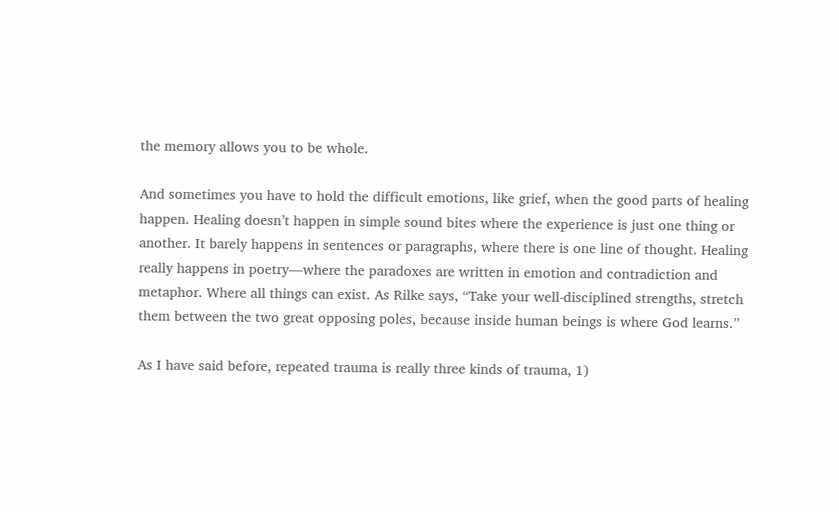the memory allows you to be whole.

And sometimes you have to hold the difficult emotions, like grief, when the good parts of healing happen. Healing doesn’t happen in simple sound bites where the experience is just one thing or another. It barely happens in sentences or paragraphs, where there is one line of thought. Healing really happens in poetry—where the paradoxes are written in emotion and contradiction and metaphor. Where all things can exist. As Rilke says, “Take your well-disciplined strengths, stretch them between the two great opposing poles, because inside human beings is where God learns.”

As I have said before, repeated trauma is really three kinds of trauma, 1)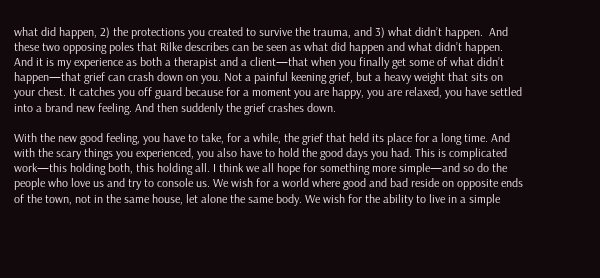what did happen, 2) the protections you created to survive the trauma, and 3) what didn’t happen.  And these two opposing poles that Rilke describes can be seen as what did happen and what didn’t happen. And it is my experience as both a therapist and a client—that when you finally get some of what didn’t happen—that grief can crash down on you. Not a painful keening grief, but a heavy weight that sits on your chest. It catches you off guard because for a moment you are happy, you are relaxed, you have settled into a brand new feeling. And then suddenly the grief crashes down.

With the new good feeling, you have to take, for a while, the grief that held its place for a long time. And with the scary things you experienced, you also have to hold the good days you had. This is complicated work—this holding both, this holding all. I think we all hope for something more simple—and so do the people who love us and try to console us. We wish for a world where good and bad reside on opposite ends of the town, not in the same house, let alone the same body. We wish for the ability to live in a simple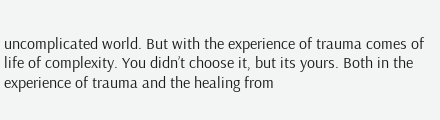uncomplicated world. But with the experience of trauma comes of life of complexity. You didn’t choose it, but its yours. Both in the experience of trauma and the healing from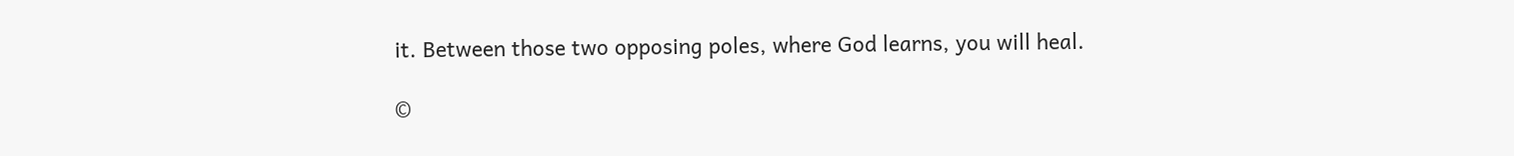it. Between those two opposing poles, where God learns, you will heal.

©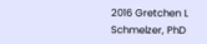2016 Gretchen L Schmelzer, PhD